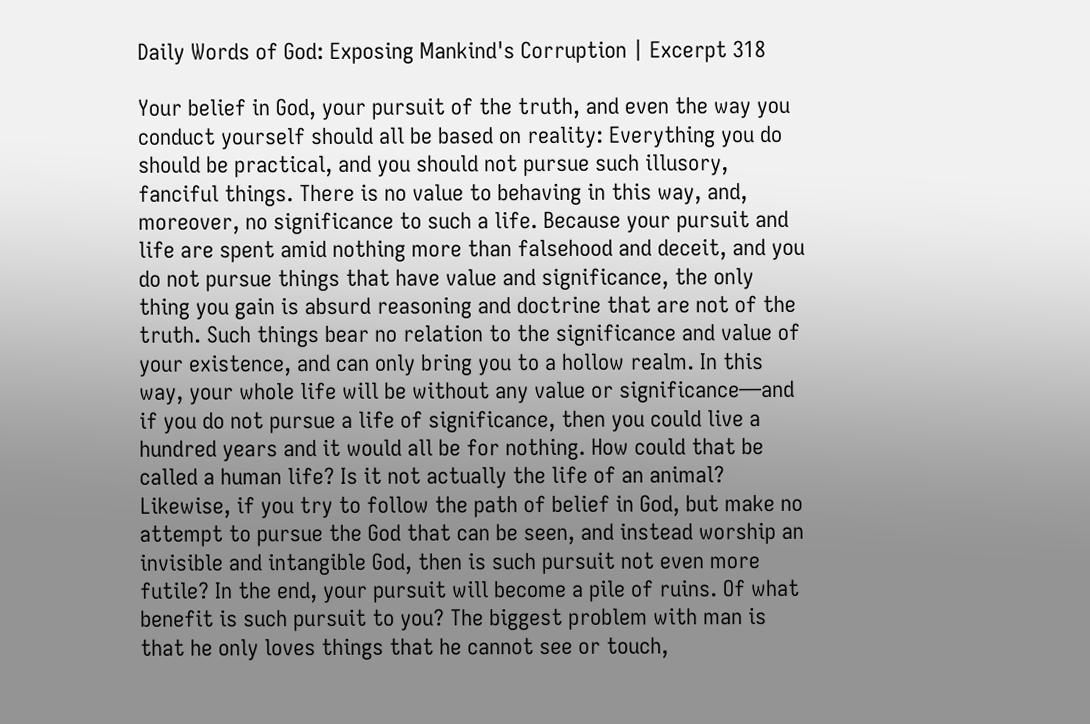Daily Words of God: Exposing Mankind's Corruption | Excerpt 318

Your belief in God, your pursuit of the truth, and even the way you conduct yourself should all be based on reality: Everything you do should be practical, and you should not pursue such illusory, fanciful things. There is no value to behaving in this way, and, moreover, no significance to such a life. Because your pursuit and life are spent amid nothing more than falsehood and deceit, and you do not pursue things that have value and significance, the only thing you gain is absurd reasoning and doctrine that are not of the truth. Such things bear no relation to the significance and value of your existence, and can only bring you to a hollow realm. In this way, your whole life will be without any value or significance—and if you do not pursue a life of significance, then you could live a hundred years and it would all be for nothing. How could that be called a human life? Is it not actually the life of an animal? Likewise, if you try to follow the path of belief in God, but make no attempt to pursue the God that can be seen, and instead worship an invisible and intangible God, then is such pursuit not even more futile? In the end, your pursuit will become a pile of ruins. Of what benefit is such pursuit to you? The biggest problem with man is that he only loves things that he cannot see or touch,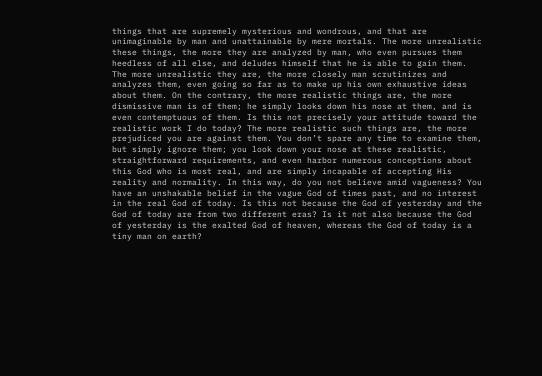things that are supremely mysterious and wondrous, and that are unimaginable by man and unattainable by mere mortals. The more unrealistic these things, the more they are analyzed by man, who even pursues them heedless of all else, and deludes himself that he is able to gain them. The more unrealistic they are, the more closely man scrutinizes and analyzes them, even going so far as to make up his own exhaustive ideas about them. On the contrary, the more realistic things are, the more dismissive man is of them; he simply looks down his nose at them, and is even contemptuous of them. Is this not precisely your attitude toward the realistic work I do today? The more realistic such things are, the more prejudiced you are against them. You don’t spare any time to examine them, but simply ignore them; you look down your nose at these realistic, straightforward requirements, and even harbor numerous conceptions about this God who is most real, and are simply incapable of accepting His reality and normality. In this way, do you not believe amid vagueness? You have an unshakable belief in the vague God of times past, and no interest in the real God of today. Is this not because the God of yesterday and the God of today are from two different eras? Is it not also because the God of yesterday is the exalted God of heaven, whereas the God of today is a tiny man on earth?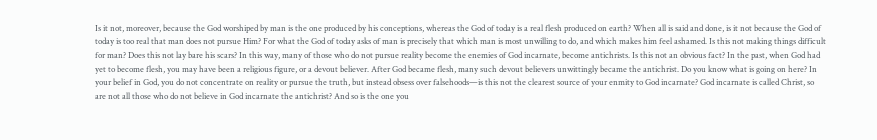Is it not, moreover, because the God worshiped by man is the one produced by his conceptions, whereas the God of today is a real flesh produced on earth? When all is said and done, is it not because the God of today is too real that man does not pursue Him? For what the God of today asks of man is precisely that which man is most unwilling to do, and which makes him feel ashamed. Is this not making things difficult for man? Does this not lay bare his scars? In this way, many of those who do not pursue reality become the enemies of God incarnate, become antichrists. Is this not an obvious fact? In the past, when God had yet to become flesh, you may have been a religious figure, or a devout believer. After God became flesh, many such devout believers unwittingly became the antichrist. Do you know what is going on here? In your belief in God, you do not concentrate on reality or pursue the truth, but instead obsess over falsehoods—is this not the clearest source of your enmity to God incarnate? God incarnate is called Christ, so are not all those who do not believe in God incarnate the antichrist? And so is the one you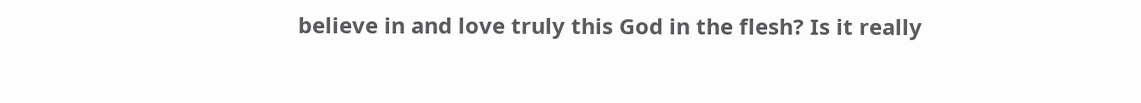believe in and love truly this God in the flesh? Is it really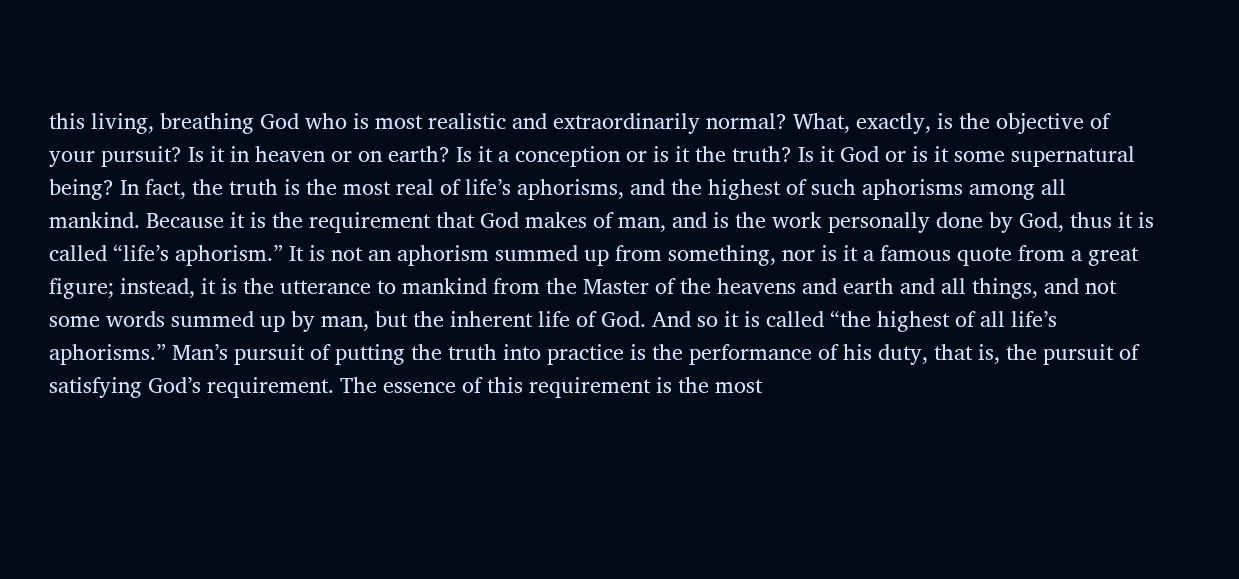this living, breathing God who is most realistic and extraordinarily normal? What, exactly, is the objective of your pursuit? Is it in heaven or on earth? Is it a conception or is it the truth? Is it God or is it some supernatural being? In fact, the truth is the most real of life’s aphorisms, and the highest of such aphorisms among all mankind. Because it is the requirement that God makes of man, and is the work personally done by God, thus it is called “life’s aphorism.” It is not an aphorism summed up from something, nor is it a famous quote from a great figure; instead, it is the utterance to mankind from the Master of the heavens and earth and all things, and not some words summed up by man, but the inherent life of God. And so it is called “the highest of all life’s aphorisms.” Man’s pursuit of putting the truth into practice is the performance of his duty, that is, the pursuit of satisfying God’s requirement. The essence of this requirement is the most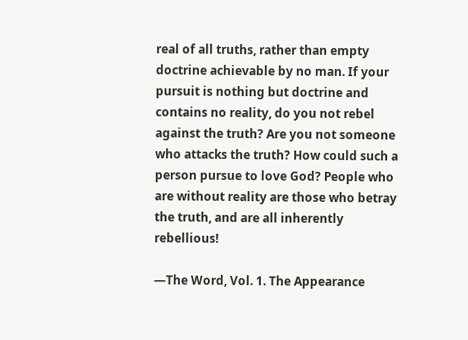real of all truths, rather than empty doctrine achievable by no man. If your pursuit is nothing but doctrine and contains no reality, do you not rebel against the truth? Are you not someone who attacks the truth? How could such a person pursue to love God? People who are without reality are those who betray the truth, and are all inherently rebellious!

—The Word, Vol. 1. The Appearance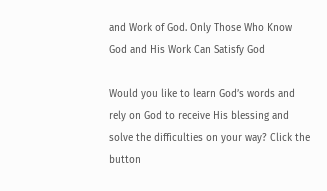and Work of God. Only Those Who Know God and His Work Can Satisfy God

Would you like to learn God’s words and rely on God to receive His blessing and solve the difficulties on your way? Click the button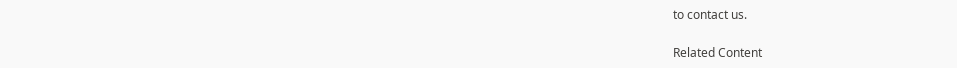to contact us.

Related Content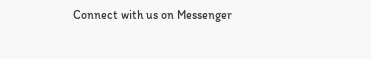Connect with us on Messenger